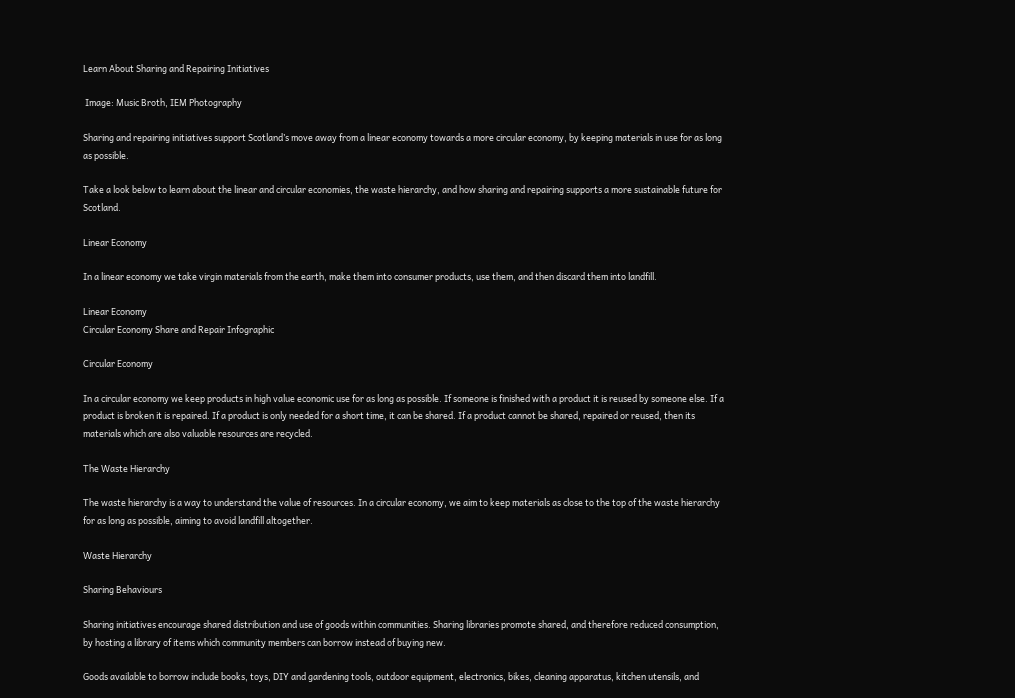Learn About Sharing and Repairing Initiatives

 Image: Music Broth, IEM Photography

Sharing and repairing initiatives support Scotland’s move away from a linear economy towards a more circular economy, by keeping materials in use for as long as possible.

Take a look below to learn about the linear and circular economies, the waste hierarchy, and how sharing and repairing supports a more sustainable future for Scotland.

Linear Economy

In a linear economy we take virgin materials from the earth, make them into consumer products, use them, and then discard them into landfill.

Linear Economy
Circular Economy Share and Repair Infographic

Circular Economy

In a circular economy we keep products in high value economic use for as long as possible. If someone is finished with a product it is reused by someone else. If a product is broken it is repaired. If a product is only needed for a short time, it can be shared. If a product cannot be shared, repaired or reused, then its materials which are also valuable resources are recycled.

The Waste Hierarchy

The waste hierarchy is a way to understand the value of resources. In a circular economy, we aim to keep materials as close to the top of the waste hierarchy for as long as possible, aiming to avoid landfill altogether.

Waste Hierarchy

Sharing Behaviours

Sharing initiatives encourage shared distribution and use of goods within communities. Sharing libraries promote shared, and therefore reduced consumption, by hosting a library of items which community members can borrow instead of buying new.

Goods available to borrow include books, toys, DIY and gardening tools, outdoor equipment, electronics, bikes, cleaning apparatus, kitchen utensils, and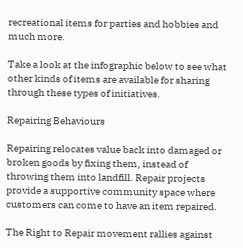recreational items for parties and hobbies and much more.

Take a look at the infographic below to see what other kinds of items are available for sharing through these types of initiatives.

Repairing Behaviours

Repairing relocates value back into damaged or broken goods by fixing them, instead of throwing them into landfill. Repair projects provide a supportive community space where customers can come to have an item repaired.

The Right to Repair movement rallies against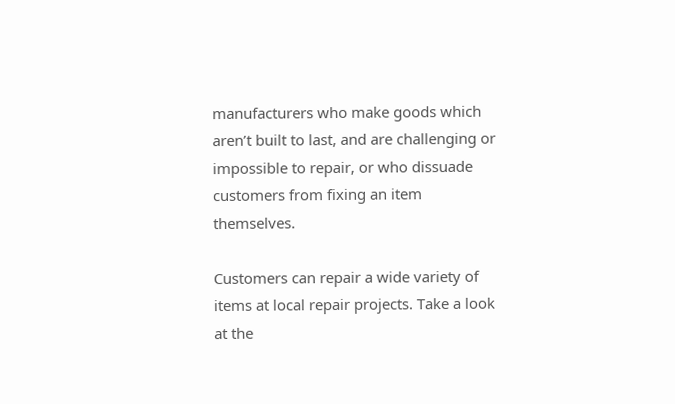manufacturers who make goods which aren’t built to last, and are challenging or impossible to repair, or who dissuade customers from fixing an item themselves.

Customers can repair a wide variety of items at local repair projects. Take a look at the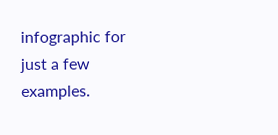infographic for just a few examples.